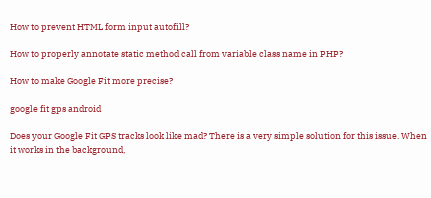How to prevent HTML form input autofill?

How to properly annotate static method call from variable class name in PHP?

How to make Google Fit more precise?

google fit gps android

Does your Google Fit GPS tracks look like mad? There is a very simple solution for this issue. When it works in the background,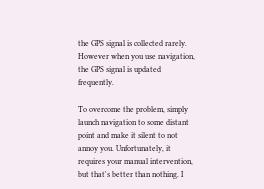the GPS signal is collected rarely. However when you use navigation, the GPS signal is updated frequently.

To overcome the problem, simply launch navigation to some distant point and make it silent to not annoy you. Unfortunately, it requires your manual intervention, but that's better than nothing. I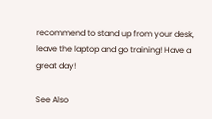recommend to stand up from your desk, leave the laptop and go training! Have a great day!

See Also